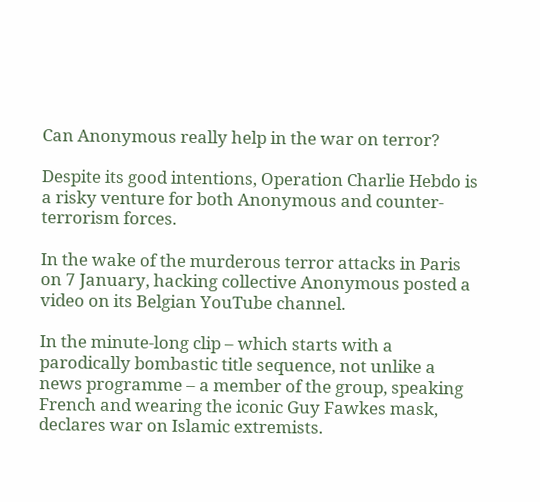Can Anonymous really help in the war on terror?

Despite its good intentions, Operation Charlie Hebdo is a risky venture for both Anonymous and counter-terrorism forces.

In the wake of the murderous terror attacks in Paris on 7 January, hacking collective Anonymous posted a video on its Belgian YouTube channel.

In the minute-long clip – which starts with a parodically bombastic title sequence, not unlike a news programme – a member of the group, speaking French and wearing the iconic Guy Fawkes mask, declares war on Islamic extremists.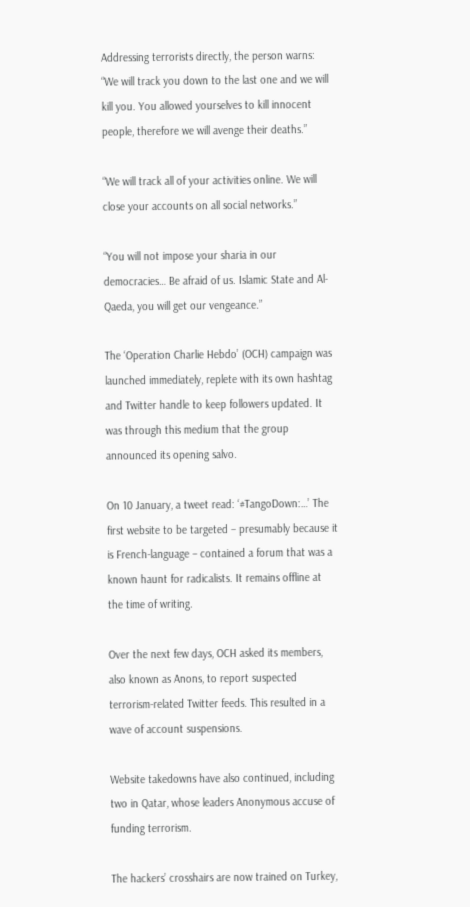Addressing terrorists directly, the person warns: “We will track you down to the last one and we will kill you. You allowed yourselves to kill innocent people, therefore we will avenge their deaths.”

“We will track all of your activities online. We will close your accounts on all social networks.”

“You will not impose your sharia in our democracies… Be afraid of us. Islamic State and Al-Qaeda, you will get our vengeance.”

The ‘Operation Charlie Hebdo’ (OCH) campaign was launched immediately, replete with its own hashtag and Twitter handle to keep followers updated. It was through this medium that the group announced its opening salvo.

On 10 January, a tweet read: ‘#TangoDown:…’ The first website to be targeted – presumably because it is French-language – contained a forum that was a known haunt for radicalists. It remains offline at the time of writing.

Over the next few days, OCH asked its members, also known as Anons, to report suspected terrorism-related Twitter feeds. This resulted in a wave of account suspensions.

Website takedowns have also continued, including two in Qatar, whose leaders Anonymous accuse of funding terrorism.

The hackers’ crosshairs are now trained on Turkey,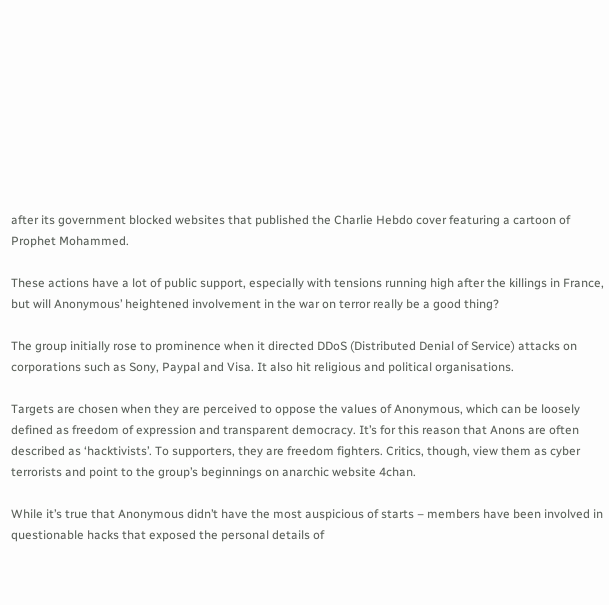after its government blocked websites that published the Charlie Hebdo cover featuring a cartoon of Prophet Mohammed.

These actions have a lot of public support, especially with tensions running high after the killings in France, but will Anonymous’ heightened involvement in the war on terror really be a good thing?

The group initially rose to prominence when it directed DDoS (Distributed Denial of Service) attacks on corporations such as Sony, Paypal and Visa. It also hit religious and political organisations.

Targets are chosen when they are perceived to oppose the values of Anonymous, which can be loosely defined as freedom of expression and transparent democracy. It’s for this reason that Anons are often described as ‘hacktivists’. To supporters, they are freedom fighters. Critics, though, view them as cyber terrorists and point to the group’s beginnings on anarchic website 4chan.

While it’s true that Anonymous didn’t have the most auspicious of starts – members have been involved in questionable hacks that exposed the personal details of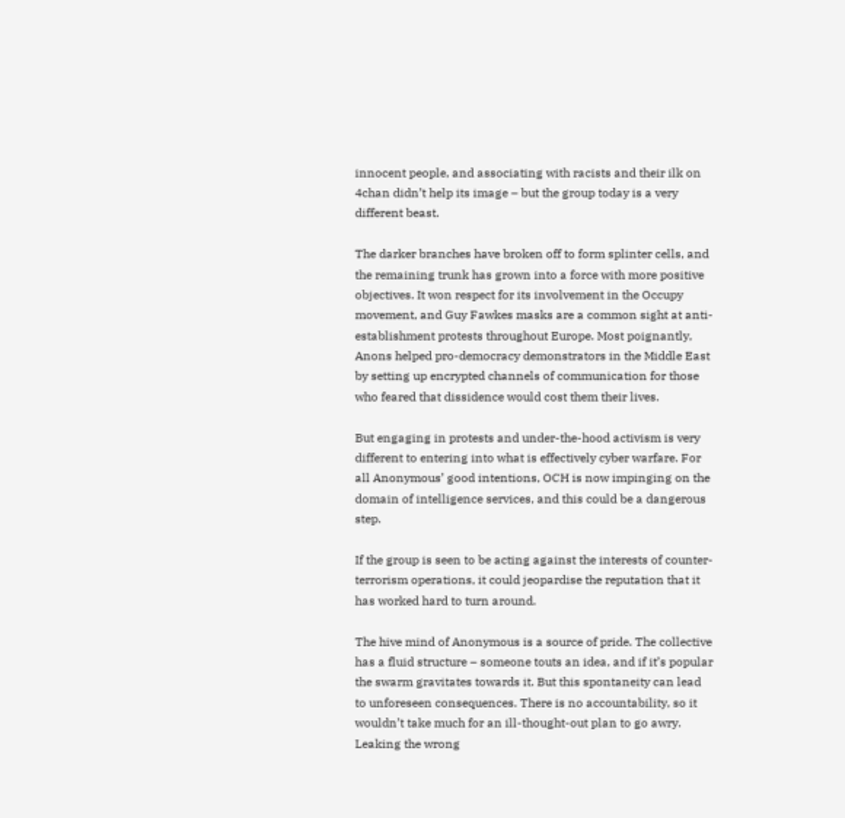innocent people, and associating with racists and their ilk on 4chan didn’t help its image – but the group today is a very different beast.

The darker branches have broken off to form splinter cells, and the remaining trunk has grown into a force with more positive objectives. It won respect for its involvement in the Occupy movement, and Guy Fawkes masks are a common sight at anti-establishment protests throughout Europe. Most poignantly, Anons helped pro-democracy demonstrators in the Middle East by setting up encrypted channels of communication for those who feared that dissidence would cost them their lives.

But engaging in protests and under-the-hood activism is very different to entering into what is effectively cyber warfare. For all Anonymous’ good intentions, OCH is now impinging on the domain of intelligence services, and this could be a dangerous step.

If the group is seen to be acting against the interests of counter-terrorism operations, it could jeopardise the reputation that it has worked hard to turn around.

The hive mind of Anonymous is a source of pride. The collective has a fluid structure – someone touts an idea, and if it’s popular the swarm gravitates towards it. But this spontaneity can lead to unforeseen consequences. There is no accountability, so it wouldn’t take much for an ill-thought-out plan to go awry. Leaking the wrong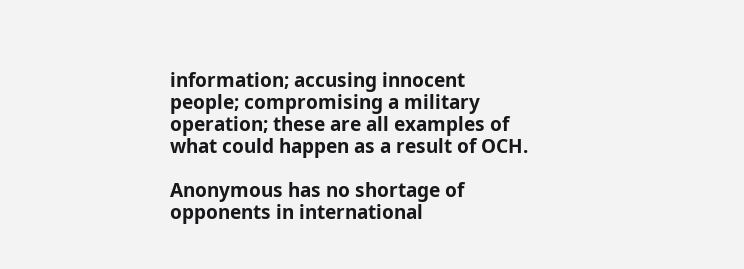information; accusing innocent people; compromising a military operation; these are all examples of what could happen as a result of OCH.

Anonymous has no shortage of opponents in international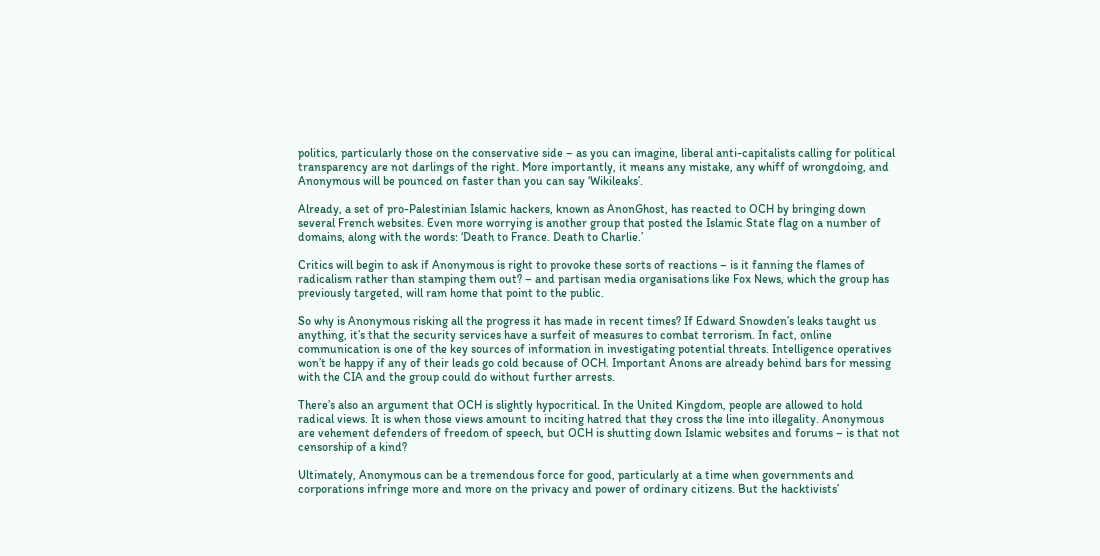politics, particularly those on the conservative side – as you can imagine, liberal anti-capitalists calling for political transparency are not darlings of the right. More importantly, it means any mistake, any whiff of wrongdoing, and Anonymous will be pounced on faster than you can say ‘Wikileaks’.

Already, a set of pro-Palestinian Islamic hackers, known as AnonGhost, has reacted to OCH by bringing down several French websites. Even more worrying is another group that posted the Islamic State flag on a number of domains, along with the words: ‘Death to France. Death to Charlie.’

Critics will begin to ask if Anonymous is right to provoke these sorts of reactions – is it fanning the flames of radicalism rather than stamping them out? – and partisan media organisations like Fox News, which the group has previously targeted, will ram home that point to the public.

So why is Anonymous risking all the progress it has made in recent times? If Edward Snowden’s leaks taught us anything, it’s that the security services have a surfeit of measures to combat terrorism. In fact, online communication is one of the key sources of information in investigating potential threats. Intelligence operatives won’t be happy if any of their leads go cold because of OCH. Important Anons are already behind bars for messing with the CIA and the group could do without further arrests.

There’s also an argument that OCH is slightly hypocritical. In the United Kingdom, people are allowed to hold radical views. It is when those views amount to inciting hatred that they cross the line into illegality. Anonymous are vehement defenders of freedom of speech, but OCH is shutting down Islamic websites and forums – is that not censorship of a kind?

Ultimately, Anonymous can be a tremendous force for good, particularly at a time when governments and corporations infringe more and more on the privacy and power of ordinary citizens. But the hacktivists’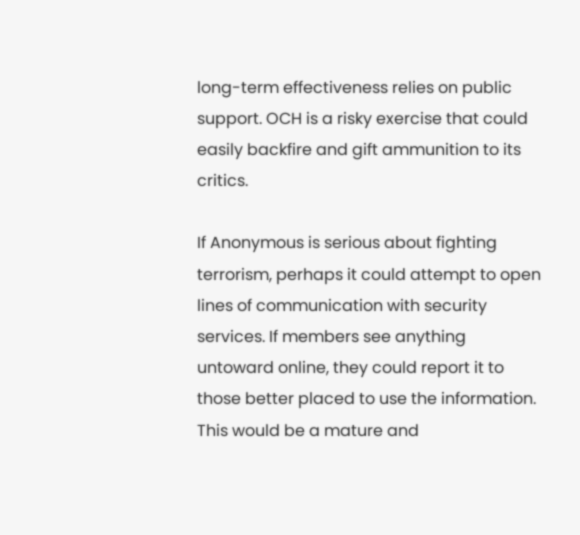long-term effectiveness relies on public support. OCH is a risky exercise that could easily backfire and gift ammunition to its critics.

If Anonymous is serious about fighting terrorism, perhaps it could attempt to open lines of communication with security services. If members see anything untoward online, they could report it to those better placed to use the information. This would be a mature and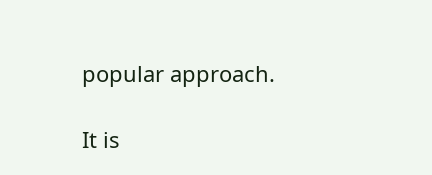popular approach.

It is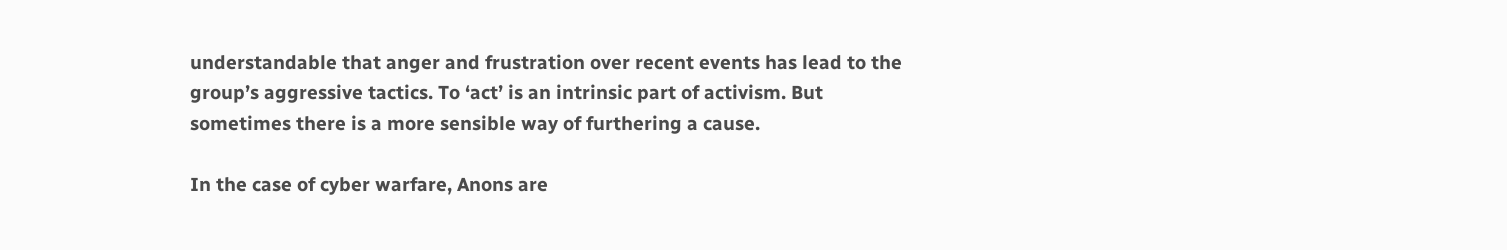understandable that anger and frustration over recent events has lead to the group’s aggressive tactics. To ‘act’ is an intrinsic part of activism. But sometimes there is a more sensible way of furthering a cause.

In the case of cyber warfare, Anons are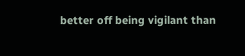better off being vigilant than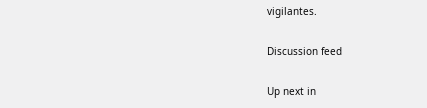vigilantes.

Discussion feed

Up next in